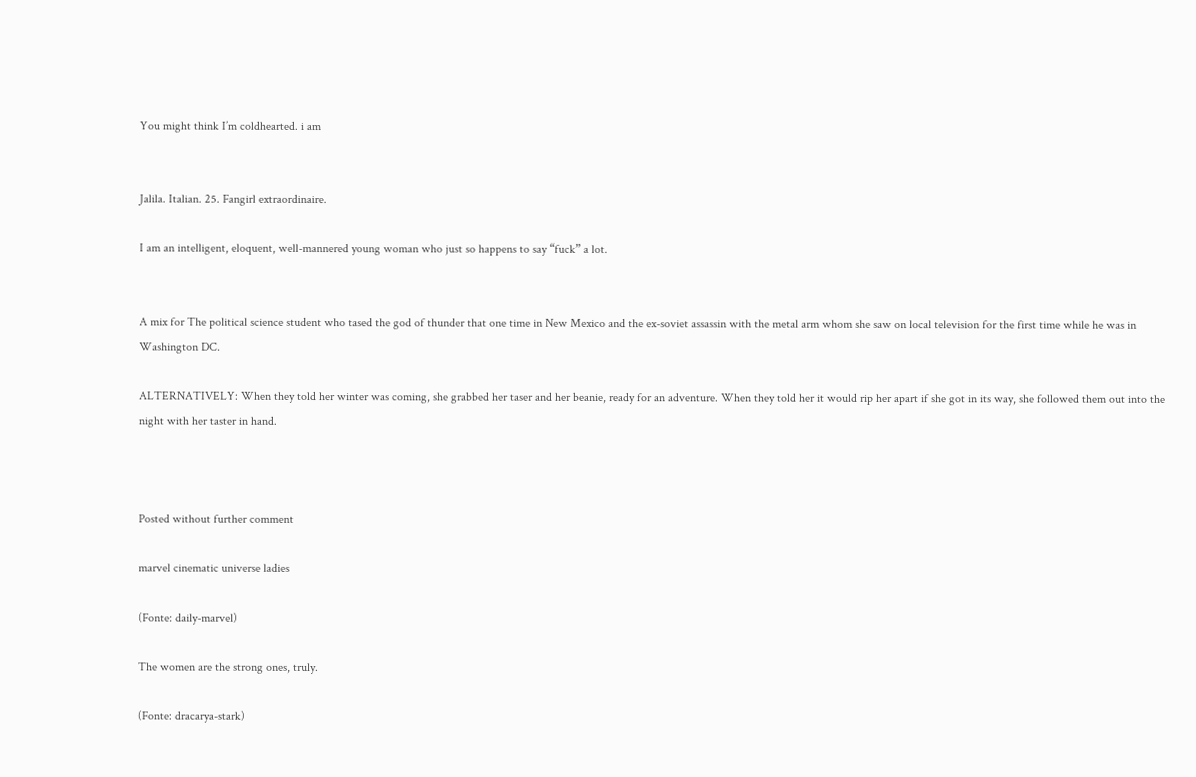You might think I’m coldhearted. i am


Jalila. Italian. 25. Fangirl extraordinaire.

I am an intelligent, eloquent, well-mannered young woman who just so happens to say “fuck” a lot.


A mix for The political science student who tased the god of thunder that one time in New Mexico and the ex-soviet assassin with the metal arm whom she saw on local television for the first time while he was in Washington DC.

ALTERNATIVELY: When they told her winter was coming, she grabbed her taser and her beanie, ready for an adventure. When they told her it would rip her apart if she got in its way, she followed them out into the night with her taster in hand.



Posted without further comment

marvel cinematic universe ladies

(Fonte: daily-marvel)

The women are the strong ones, truly.

(Fonte: dracarya-stark)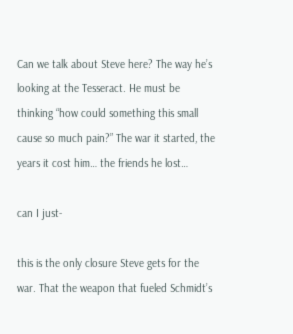Can we talk about Steve here? The way he’s looking at the Tesseract. He must be thinking “how could something this small cause so much pain?” The war it started, the years it cost him… the friends he lost…

can I just-

this is the only closure Steve gets for the war. That the weapon that fueled Schmidt’s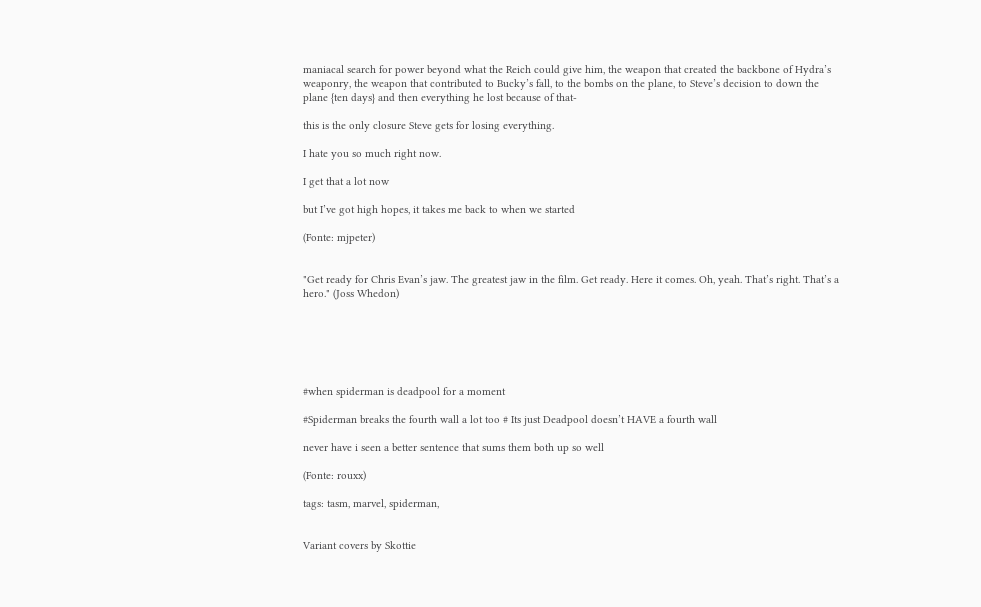maniacal search for power beyond what the Reich could give him, the weapon that created the backbone of Hydra’s weaponry, the weapon that contributed to Bucky’s fall, to the bombs on the plane, to Steve’s decision to down the plane {ten days} and then everything he lost because of that-

this is the only closure Steve gets for losing everything.

I hate you so much right now.

I get that a lot now

but I’ve got high hopes, it takes me back to when we started

(Fonte: mjpeter)


"Get ready for Chris Evan’s jaw. The greatest jaw in the film. Get ready. Here it comes. Oh, yeah. That’s right. That’s a hero." (Joss Whedon)






#when spiderman is deadpool for a moment

#Spiderman breaks the fourth wall a lot too # Its just Deadpool doesn’t HAVE a fourth wall

never have i seen a better sentence that sums them both up so well

(Fonte: rouxx)

tags: tasm, marvel, spiderman,


Variant covers by Skottie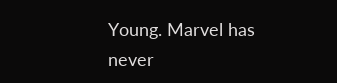Young. Marvel has never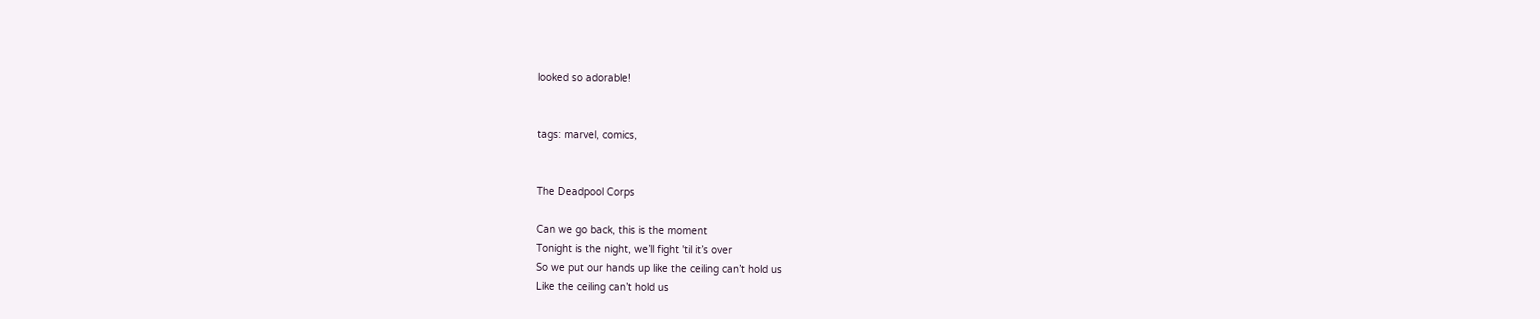looked so adorable!


tags: marvel, comics,


The Deadpool Corps

Can we go back, this is the moment
Tonight is the night, we’ll fight 'til it’s over
So we put our hands up like the ceiling can’t hold us
Like the ceiling can’t hold us